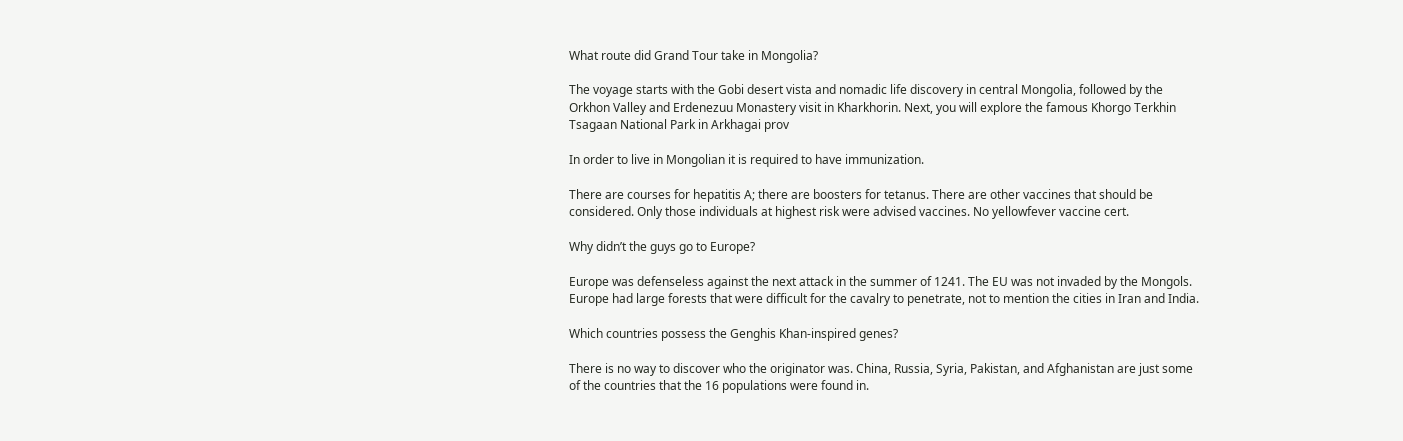What route did Grand Tour take in Mongolia?

The voyage starts with the Gobi desert vista and nomadic life discovery in central Mongolia, followed by the Orkhon Valley and Erdenezuu Monastery visit in Kharkhorin. Next, you will explore the famous Khorgo Terkhin Tsagaan National Park in Arkhagai prov

In order to live in Mongolian it is required to have immunization.

There are courses for hepatitis A; there are boosters for tetanus. There are other vaccines that should be considered. Only those individuals at highest risk were advised vaccines. No yellowfever vaccine cert.

Why didn’t the guys go to Europe?

Europe was defenseless against the next attack in the summer of 1241. The EU was not invaded by the Mongols. Europe had large forests that were difficult for the cavalry to penetrate, not to mention the cities in Iran and India.

Which countries possess the Genghis Khan-inspired genes?

There is no way to discover who the originator was. China, Russia, Syria, Pakistan, and Afghanistan are just some of the countries that the 16 populations were found in.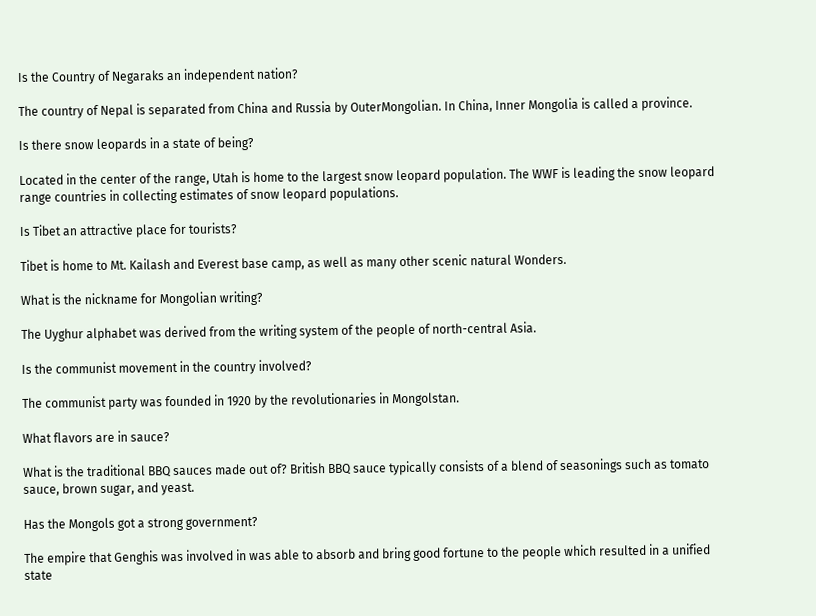Is the Country of Negaraks an independent nation?

The country of Nepal is separated from China and Russia by OuterMongolian. In China, Inner Mongolia is called a province.

Is there snow leopards in a state of being?

Located in the center of the range, Utah is home to the largest snow leopard population. The WWF is leading the snow leopard range countries in collecting estimates of snow leopard populations.

Is Tibet an attractive place for tourists?

Tibet is home to Mt. Kailash and Everest base camp, as well as many other scenic natural Wonders.

What is the nickname for Mongolian writing?

The Uyghur alphabet was derived from the writing system of the people of north-central Asia.

Is the communist movement in the country involved?

The communist party was founded in 1920 by the revolutionaries in Mongolstan.

What flavors are in sauce?

What is the traditional BBQ sauces made out of? British BBQ sauce typically consists of a blend of seasonings such as tomato sauce, brown sugar, and yeast.

Has the Mongols got a strong government?

The empire that Genghis was involved in was able to absorb and bring good fortune to the people which resulted in a unified state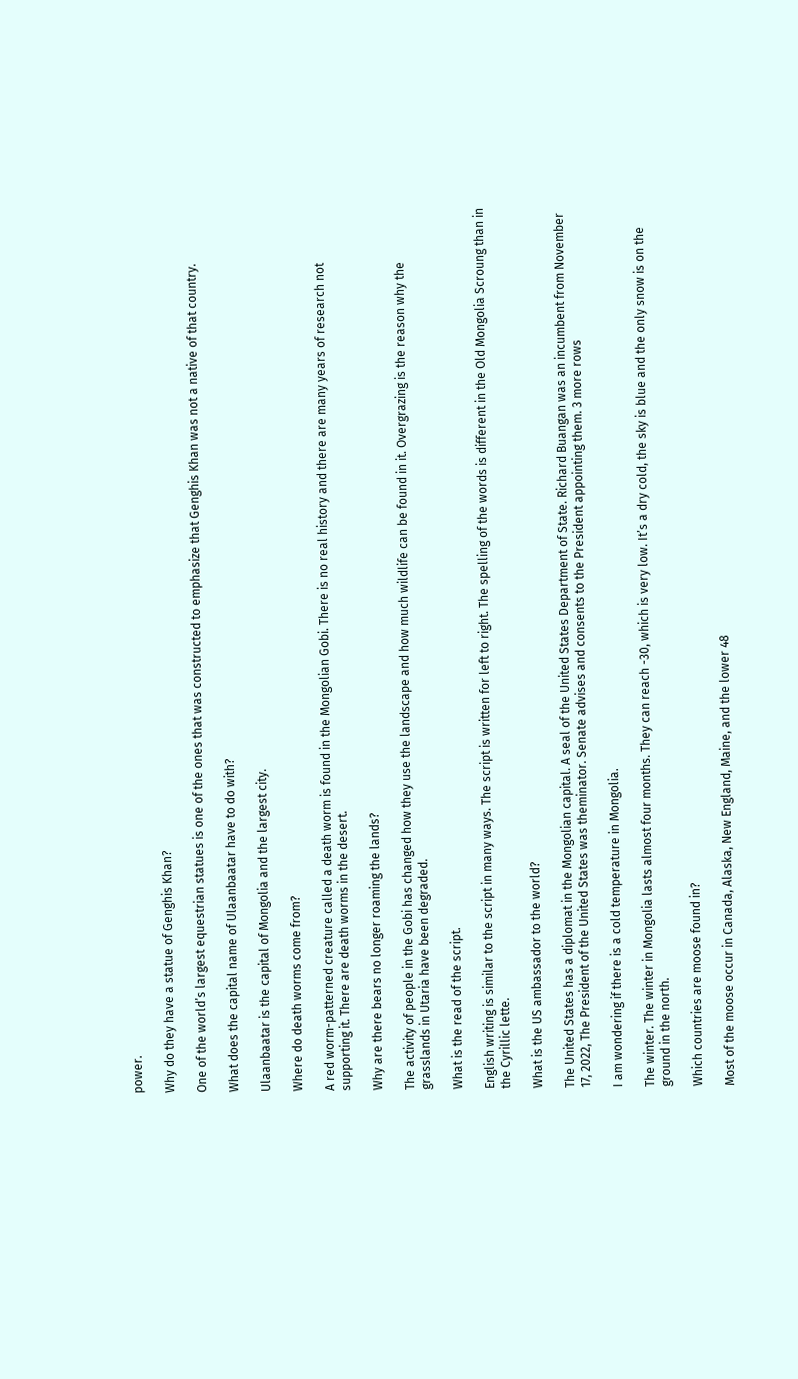power.

Why do they have a statue of Genghis Khan?

One of the world’s largest equestrian statues is one of the ones that was constructed to emphasize that Genghis Khan was not a native of that country.

What does the capital name of Ulaanbaatar have to do with?

Ulaanbaatar is the capital of Mongolia and the largest city.

Where do death worms come from?

A red worm-patterned creature called a death worm is found in the Mongolian Gobi. There is no real history and there are many years of research not supporting it. There are death worms in the desert.

Why are there bears no longer roaming the lands?

The activity of people in the Gobi has changed how they use the landscape and how much wildlife can be found in it. Overgrazing is the reason why the grasslands in Utaria have been degraded.

What is the read of the script.

English writing is similar to the script in many ways. The script is written for left to right. The spelling of the words is different in the Old Mongolia Scroung than in the Cyrillic lette.

What is the US ambassador to the world?

The United States has a diplomat in the Mongolian capital. A seal of the United States Department of State. Richard Buangan was an incumbent from November 17, 2022, The President of the United States was theminator. Senate advises and consents to the President appointing them. 3 more rows

I am wondering if there is a cold temperature in Mongolia.

The winter. The winter in Mongolia lasts almost four months. They can reach -30, which is very low. It’s a dry cold, the sky is blue and the only snow is on the ground in the north.

Which countries are moose found in?

Most of the moose occur in Canada, Alaska, New England, Maine, and the lower 48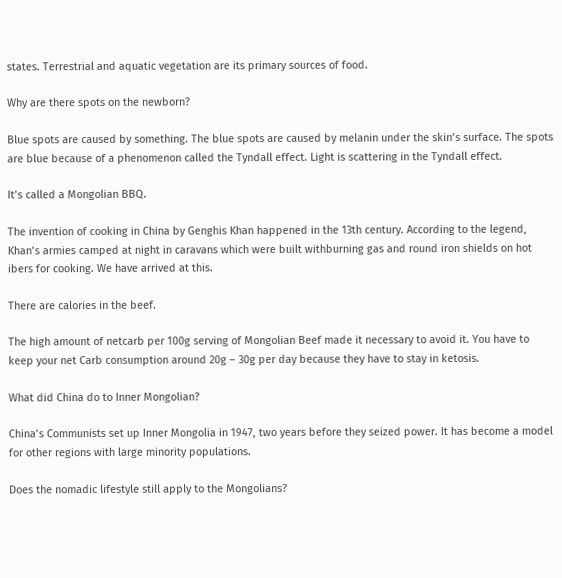states. Terrestrial and aquatic vegetation are its primary sources of food.

Why are there spots on the newborn?

Blue spots are caused by something. The blue spots are caused by melanin under the skin’s surface. The spots are blue because of a phenomenon called the Tyndall effect. Light is scattering in the Tyndall effect.

It’s called a Mongolian BBQ.

The invention of cooking in China by Genghis Khan happened in the 13th century. According to the legend, Khan’s armies camped at night in caravans which were built withburning gas and round iron shields on hot ibers for cooking. We have arrived at this.

There are calories in the beef.

The high amount of netcarb per 100g serving of Mongolian Beef made it necessary to avoid it. You have to keep your net Carb consumption around 20g – 30g per day because they have to stay in ketosis.

What did China do to Inner Mongolian?

China’s Communists set up Inner Mongolia in 1947, two years before they seized power. It has become a model for other regions with large minority populations.

Does the nomadic lifestyle still apply to the Mongolians?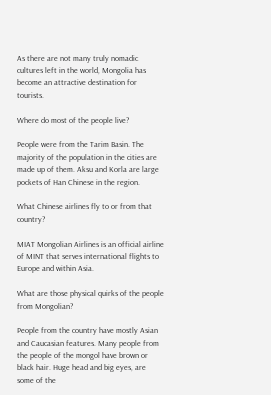As there are not many truly nomadic cultures left in the world, Mongolia has become an attractive destination for tourists.

Where do most of the people live?

People were from the Tarim Basin. The majority of the population in the cities are made up of them. Aksu and Korla are large pockets of Han Chinese in the region.

What Chinese airlines fly to or from that country?

MIAT Mongolian Airlines is an official airline of MINT that serves international flights to Europe and within Asia.

What are those physical quirks of the people from Mongolian?

People from the country have mostly Asian and Caucasian features. Many people from the people of the mongol have brown or black hair. Huge head and big eyes, are some of the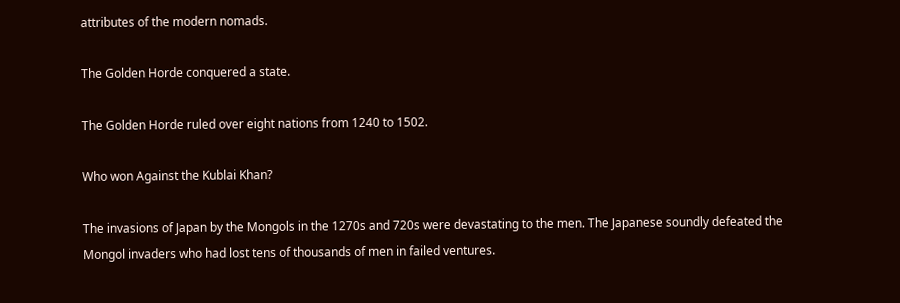attributes of the modern nomads.

The Golden Horde conquered a state.

The Golden Horde ruled over eight nations from 1240 to 1502.

Who won Against the Kublai Khan?

The invasions of Japan by the Mongols in the 1270s and 720s were devastating to the men. The Japanese soundly defeated the Mongol invaders who had lost tens of thousands of men in failed ventures.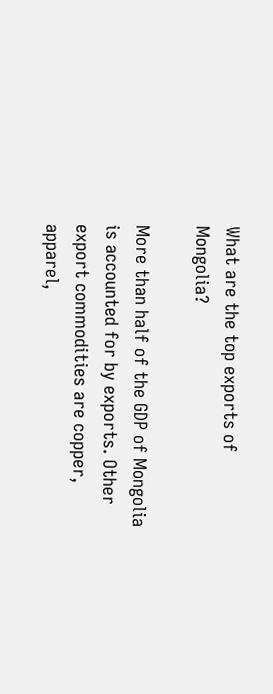What are the top exports of Mongolia?

More than half of the GDP of Mongolia is accounted for by exports. Other export commodities are copper, apparel,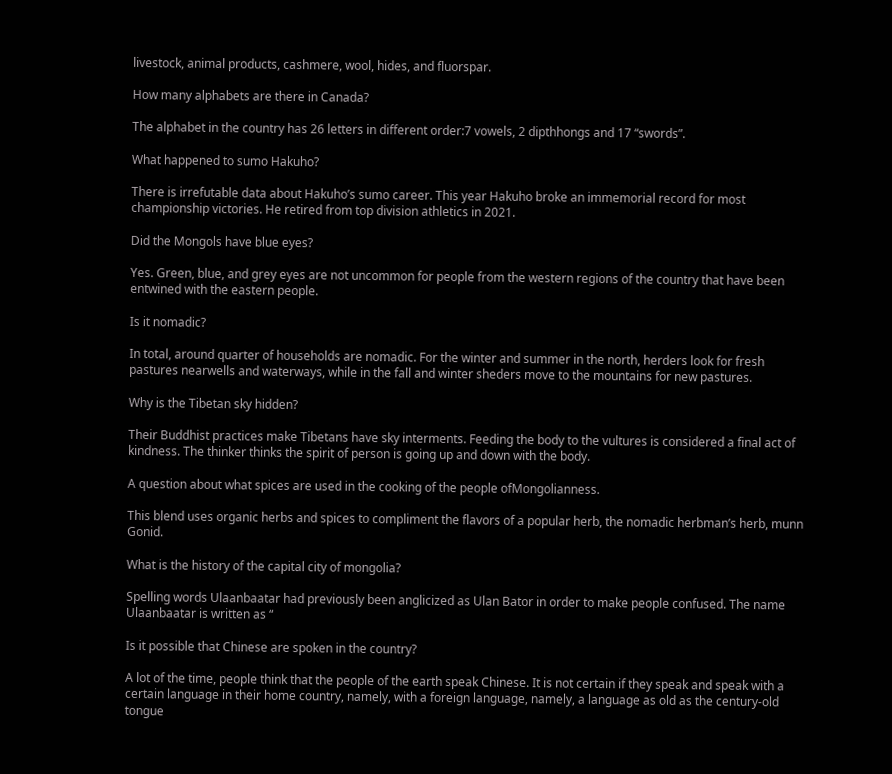livestock, animal products, cashmere, wool, hides, and fluorspar.

How many alphabets are there in Canada?

The alphabet in the country has 26 letters in different order:7 vowels, 2 dipthhongs and 17 “swords”.

What happened to sumo Hakuho?

There is irrefutable data about Hakuho’s sumo career. This year Hakuho broke an immemorial record for most championship victories. He retired from top division athletics in 2021.

Did the Mongols have blue eyes?

Yes. Green, blue, and grey eyes are not uncommon for people from the western regions of the country that have been entwined with the eastern people.

Is it nomadic?

In total, around quarter of households are nomadic. For the winter and summer in the north, herders look for fresh pastures nearwells and waterways, while in the fall and winter sheders move to the mountains for new pastures.

Why is the Tibetan sky hidden?

Their Buddhist practices make Tibetans have sky interments. Feeding the body to the vultures is considered a final act of kindness. The thinker thinks the spirit of person is going up and down with the body.

A question about what spices are used in the cooking of the people ofMongolianness.

This blend uses organic herbs and spices to compliment the flavors of a popular herb, the nomadic herbman’s herb, munn Gonid.

What is the history of the capital city of mongolia?

Spelling words Ulaanbaatar had previously been anglicized as Ulan Bator in order to make people confused. The name Ulaanbaatar is written as “

Is it possible that Chinese are spoken in the country?

A lot of the time, people think that the people of the earth speak Chinese. It is not certain if they speak and speak with a certain language in their home country, namely, with a foreign language, namely, a language as old as the century-old tongue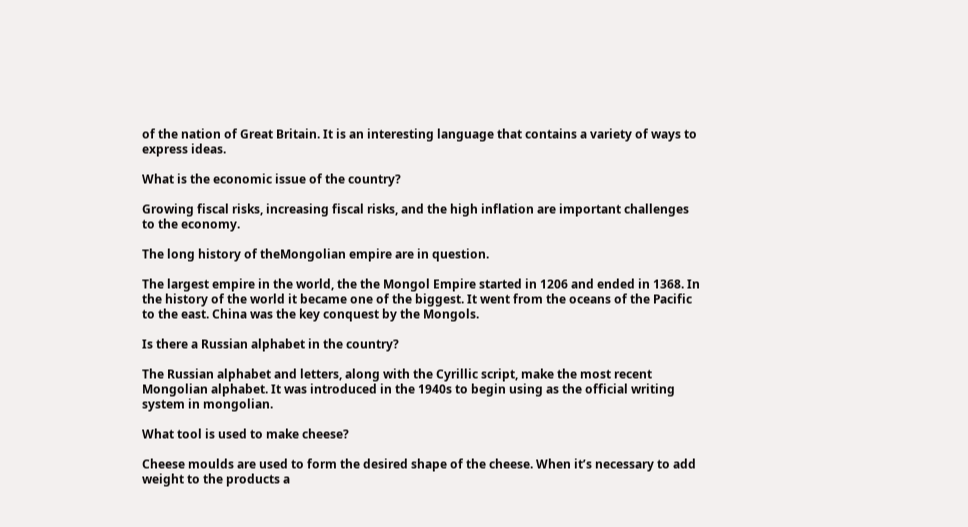of the nation of Great Britain. It is an interesting language that contains a variety of ways to express ideas.

What is the economic issue of the country?

Growing fiscal risks, increasing fiscal risks, and the high inflation are important challenges to the economy.

The long history of theMongolian empire are in question.

The largest empire in the world, the the Mongol Empire started in 1206 and ended in 1368. In the history of the world it became one of the biggest. It went from the oceans of the Pacific to the east. China was the key conquest by the Mongols.

Is there a Russian alphabet in the country?

The Russian alphabet and letters, along with the Cyrillic script, make the most recent Mongolian alphabet. It was introduced in the 1940s to begin using as the official writing system in mongolian.

What tool is used to make cheese?

Cheese moulds are used to form the desired shape of the cheese. When it’s necessary to add weight to the products a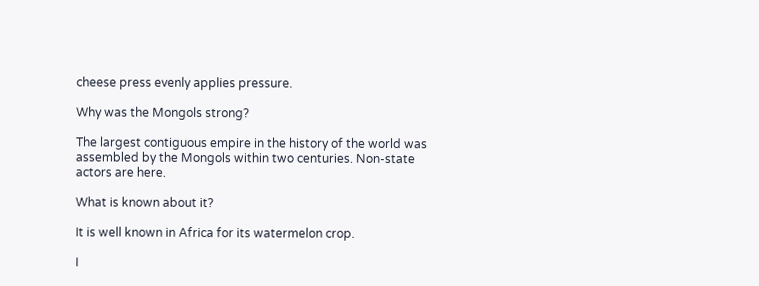cheese press evenly applies pressure.

Why was the Mongols strong?

The largest contiguous empire in the history of the world was assembled by the Mongols within two centuries. Non-state actors are here.

What is known about it?

It is well known in Africa for its watermelon crop.

I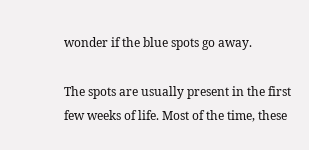wonder if the blue spots go away.

The spots are usually present in the first few weeks of life. Most of the time, these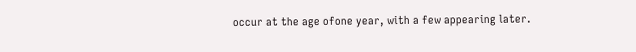occur at the age ofone year, with a few appearing later.